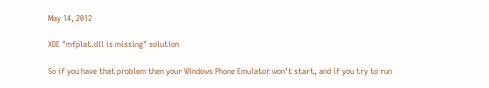May 14, 2012

XDE "mfplat.dll is missing" solution

So if you have that problem then your Windows Phone Emulator won't start, and if you try to run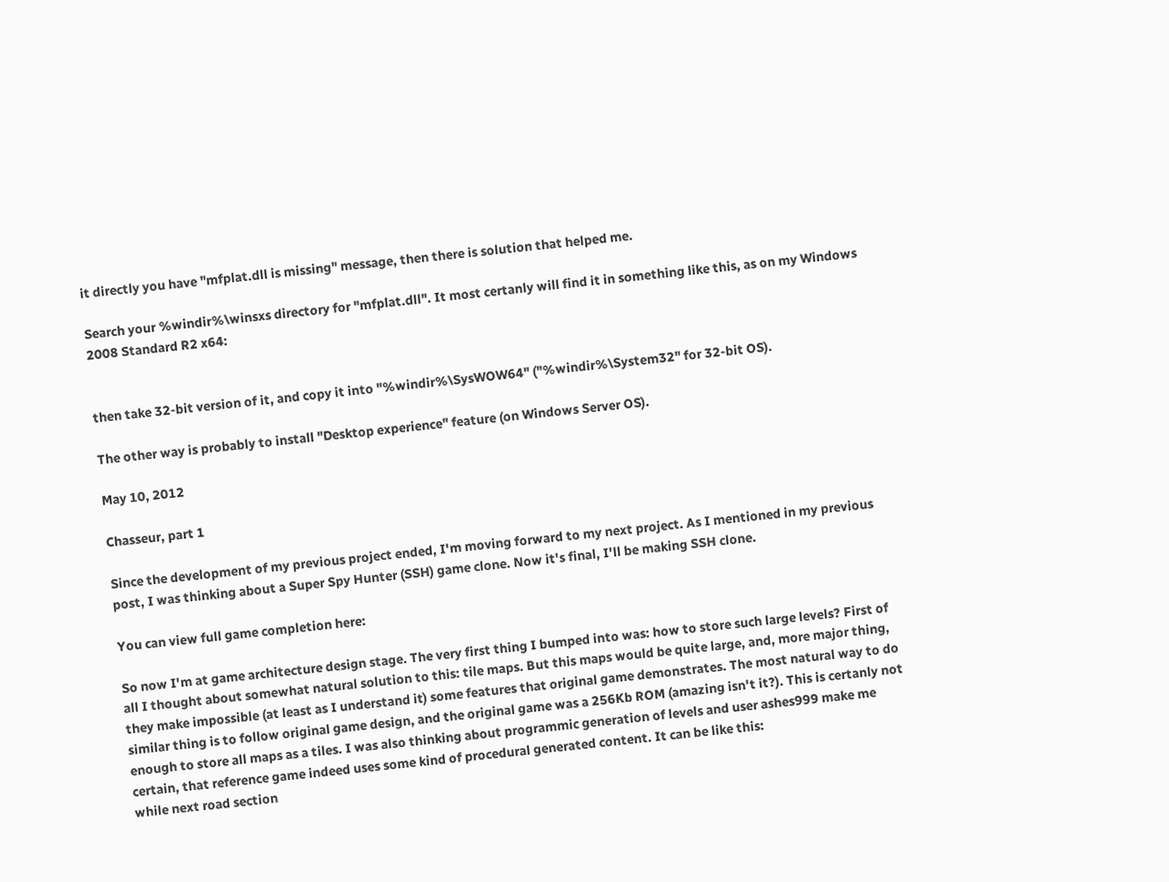it directly you have "mfplat.dll is missing" message, then there is solution that helped me.

Search your %windir%\winsxs directory for "mfplat.dll". It most certanly will find it in something like this, as on my Windows 2008 Standard R2 x64:


then take 32-bit version of it, and copy it into "%windir%\SysWOW64" ("%windir%\System32" for 32-bit OS).

The other way is probably to install "Desktop experience" feature (on Windows Server OS).

May 10, 2012

Chasseur, part 1

Since the development of my previous project ended, I'm moving forward to my next project. As I mentioned in my previous post, I was thinking about a Super Spy Hunter (SSH) game clone. Now it's final, I'll be making SSH clone.

You can view full game completion here:

So now I'm at game architecture design stage. The very first thing I bumped into was: how to store such large levels? First of all I thought about somewhat natural solution to this: tile maps. But this maps would be quite large, and, more major thing, they make impossible (at least as I understand it) some features that original game demonstrates. The most natural way to do similar thing is to follow original game design, and the original game was a 256Kb ROM (amazing isn't it?). This is certanly not enough to store all maps as a tiles. I was also thinking about programmic generation of levels and user ashes999 make me certain, that reference game indeed uses some kind of procedural generated content. It can be like this:
while next road section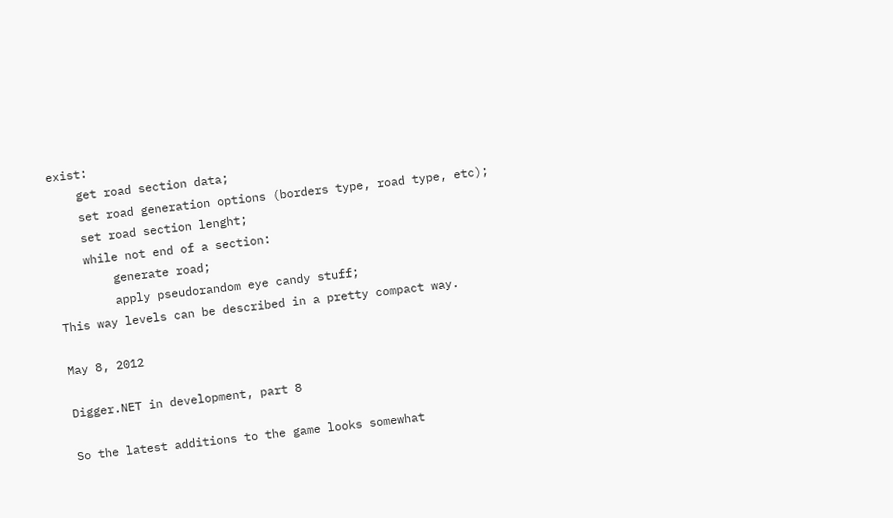exist:
    get road section data;
    set road generation options (borders type, road type, etc);
    set road section lenght;
    while not end of a section:
        generate road;
        apply pseudorandom eye candy stuff;
This way levels can be described in a pretty compact way.

May 8, 2012

Digger.NET in development, part 8

So the latest additions to the game looks somewhat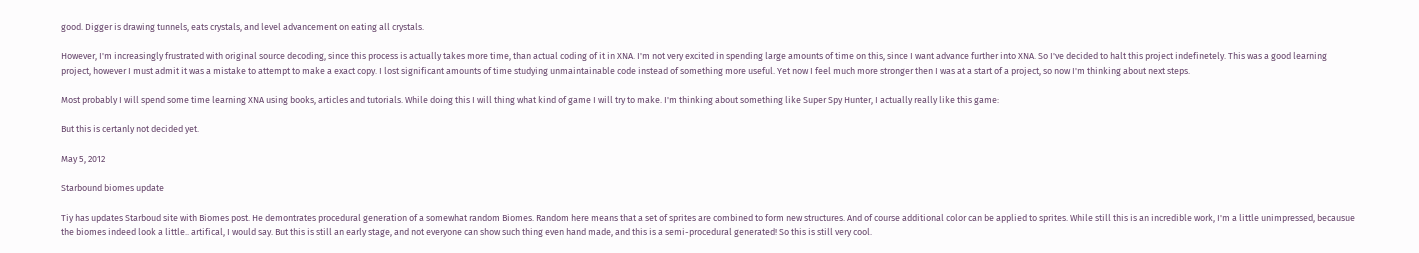good. Digger is drawing tunnels, eats crystals, and level advancement on eating all crystals.

However, I'm increasingly frustrated with original source decoding, since this process is actually takes more time, than actual coding of it in XNA. I'm not very excited in spending large amounts of time on this, since I want advance further into XNA. So I've decided to halt this project indefinetely. This was a good learning project, however I must admit it was a mistake to attempt to make a exact copy. I lost significant amounts of time studying unmaintainable code instead of something more useful. Yet now I feel much more stronger then I was at a start of a project, so now I'm thinking about next steps.

Most probably I will spend some time learning XNA using books, articles and tutorials. While doing this I will thing what kind of game I will try to make. I'm thinking about something like Super Spy Hunter, I actually really like this game:

But this is certanly not decided yet.

May 5, 2012

Starbound biomes update

Tiy has updates Starboud site with Biomes post. He demontrates procedural generation of a somewhat random Biomes. Random here means that a set of sprites are combined to form new structures. And of course additional color can be applied to sprites. While still this is an incredible work, I'm a little unimpressed, becausue the biomes indeed look a little.. artifical, I would say. But this is still an early stage, and not everyone can show such thing even hand made, and this is a semi-procedural generated! So this is still very cool.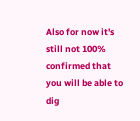Also for now it's still not 100% confirmed that you will be able to dig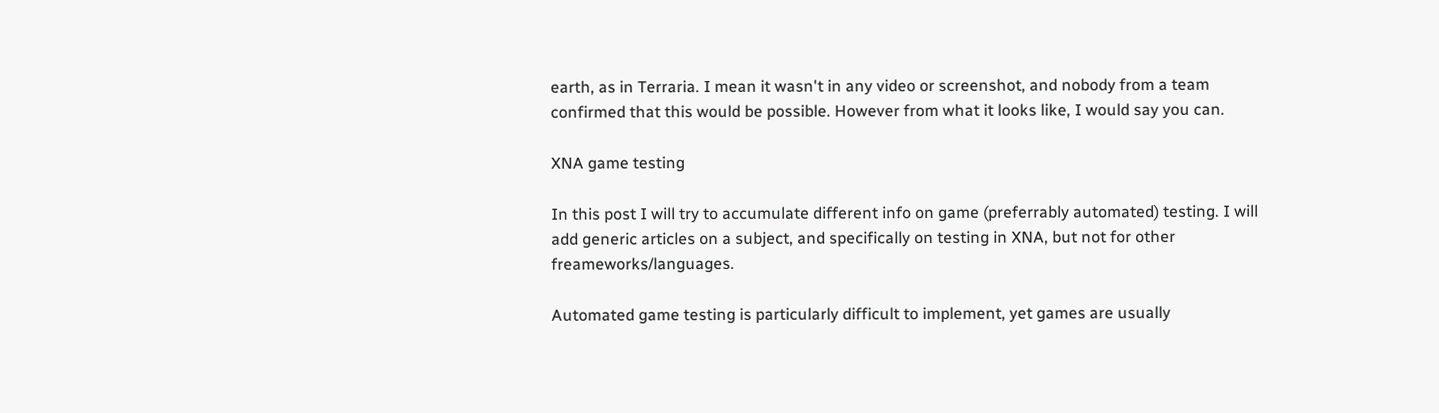earth, as in Terraria. I mean it wasn't in any video or screenshot, and nobody from a team confirmed that this would be possible. However from what it looks like, I would say you can.

XNA game testing

In this post I will try to accumulate different info on game (preferrably automated) testing. I will add generic articles on a subject, and specifically on testing in XNA, but not for other freameworks/languages.

Automated game testing is particularly difficult to implement, yet games are usually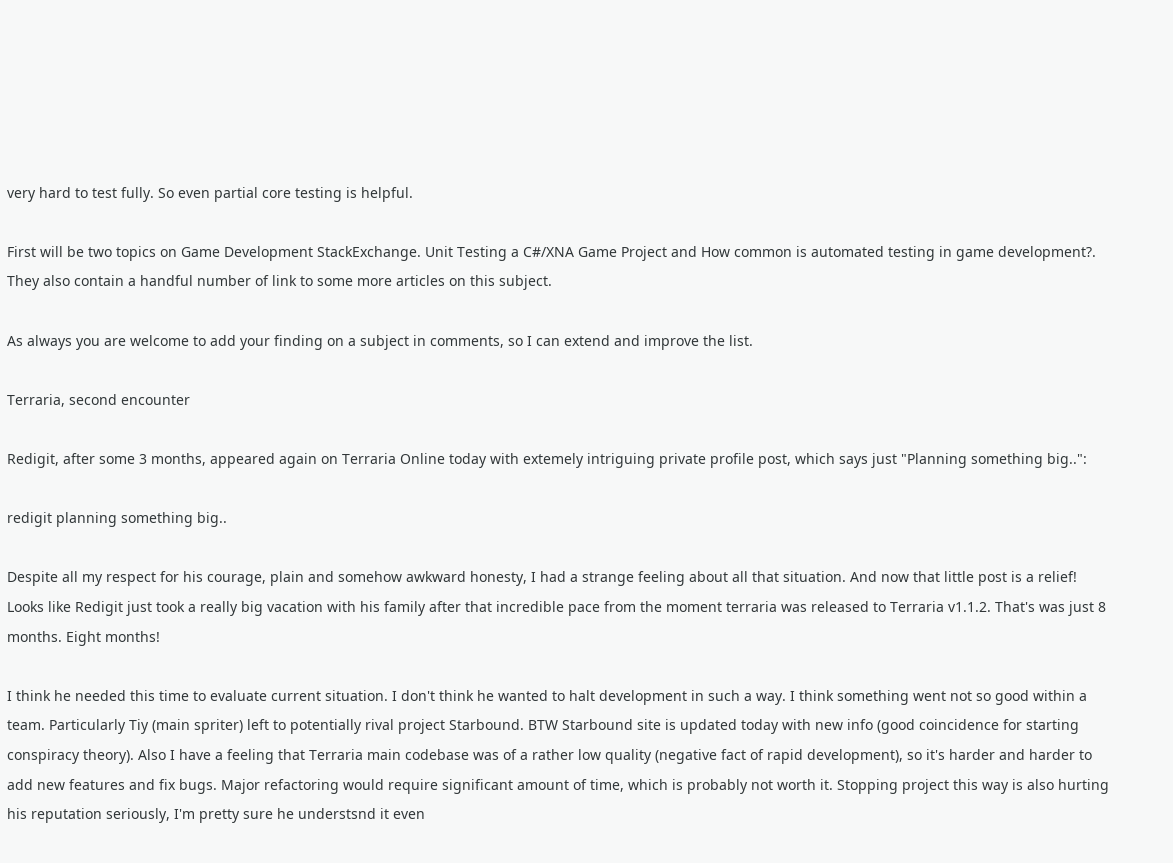very hard to test fully. So even partial core testing is helpful.

First will be two topics on Game Development StackExchange. Unit Testing a C#/XNA Game Project and How common is automated testing in game development?. They also contain a handful number of link to some more articles on this subject.

As always you are welcome to add your finding on a subject in comments, so I can extend and improve the list.

Terraria, second encounter

Redigit, after some 3 months, appeared again on Terraria Online today with extemely intriguing private profile post, which says just "Planning something big..":

redigit planning something big..

Despite all my respect for his courage, plain and somehow awkward honesty, I had a strange feeling about all that situation. And now that little post is a relief! Looks like Redigit just took a really big vacation with his family after that incredible pace from the moment terraria was released to Terraria v1.1.2. That's was just 8 months. Eight months!

I think he needed this time to evaluate current situation. I don't think he wanted to halt development in such a way. I think something went not so good within a team. Particularly Tiy (main spriter) left to potentially rival project Starbound. BTW Starbound site is updated today with new info (good coincidence for starting conspiracy theory). Also I have a feeling that Terraria main codebase was of a rather low quality (negative fact of rapid development), so it's harder and harder to add new features and fix bugs. Major refactoring would require significant amount of time, which is probably not worth it. Stopping project this way is also hurting his reputation seriously, I'm pretty sure he understsnd it even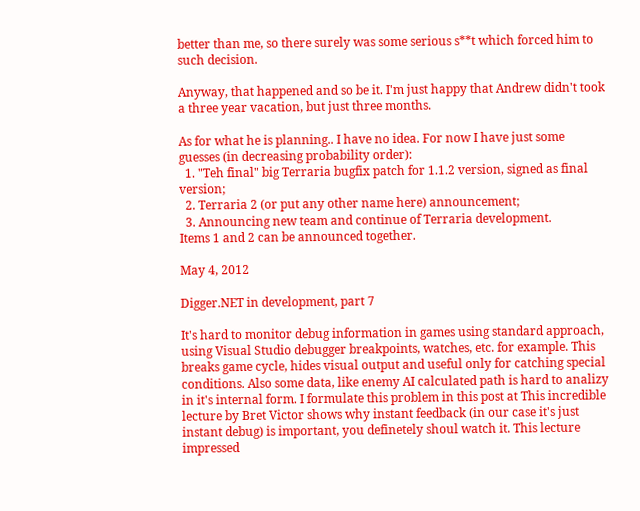better than me, so there surely was some serious s**t which forced him to such decision.

Anyway, that happened and so be it. I'm just happy that Andrew didn't took a three year vacation, but just three months.

As for what he is planning.. I have no idea. For now I have just some guesses (in decreasing probability order):
  1. "Teh final" big Terraria bugfix patch for 1.1.2 version, signed as final version;
  2. Terraria 2 (or put any other name here) announcement;
  3. Announcing new team and continue of Terraria development.
Items 1 and 2 can be announced together.

May 4, 2012

Digger.NET in development, part 7

It's hard to monitor debug information in games using standard approach, using Visual Studio debugger breakpoints, watches, etc. for example. This breaks game cycle, hides visual output and useful only for catching special conditions. Also some data, like enemy AI calculated path is hard to analizy in it's internal form. I formulate this problem in this post at This incredible lecture by Bret Victor shows why instant feedback (in our case it's just instant debug) is important, you definetely shoul watch it. This lecture impressed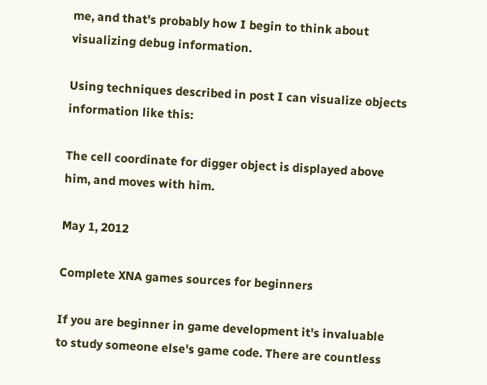me, and that's probably how I begin to think about visualizing debug information.

Using techniques described in post I can visualize objects information like this:

The cell coordinate for digger object is displayed above him, and moves with him.

May 1, 2012

Complete XNA games sources for beginners

If you are beginner in game development it's invaluable to study someone else's game code. There are countless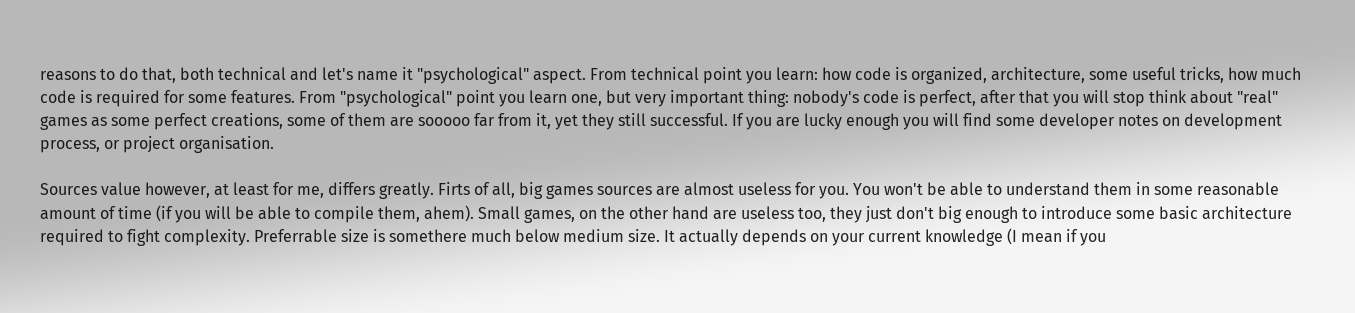reasons to do that, both technical and let's name it "psychological" aspect. From technical point you learn: how code is organized, architecture, some useful tricks, how much code is required for some features. From "psychological" point you learn one, but very important thing: nobody's code is perfect, after that you will stop think about "real" games as some perfect creations, some of them are sooooo far from it, yet they still successful. If you are lucky enough you will find some developer notes on development process, or project organisation.

Sources value however, at least for me, differs greatly. Firts of all, big games sources are almost useless for you. You won't be able to understand them in some reasonable amount of time (if you will be able to compile them, ahem). Small games, on the other hand are useless too, they just don't big enough to introduce some basic architecture required to fight complexity. Preferrable size is somethere much below medium size. It actually depends on your current knowledge (I mean if you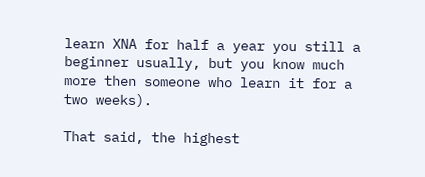learn XNA for half a year you still a beginner usually, but you know much more then someone who learn it for a two weeks).

That said, the highest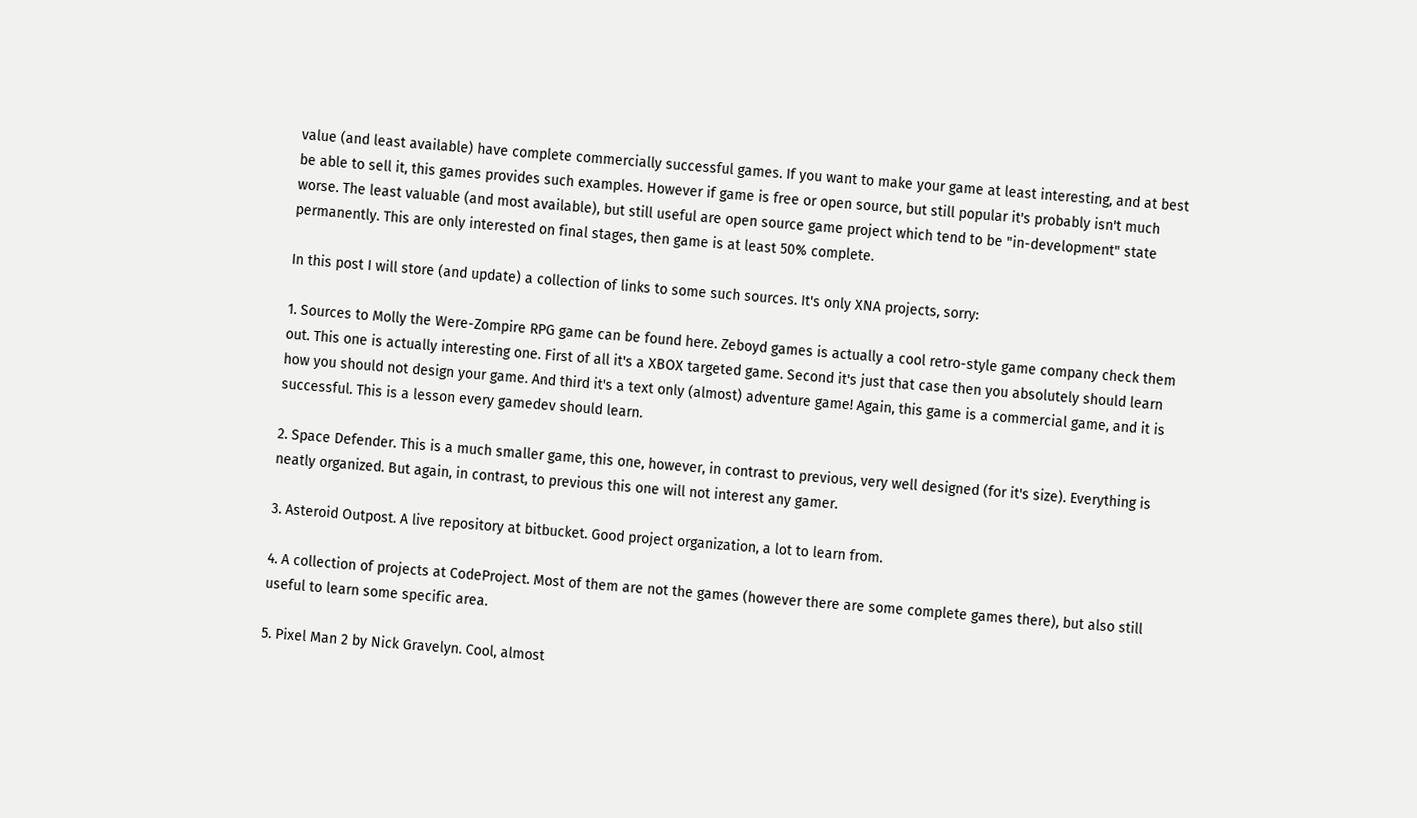value (and least available) have complete commercially successful games. If you want to make your game at least interesting, and at best be able to sell it, this games provides such examples. However if game is free or open source, but still popular it's probably isn't much worse. The least valuable (and most available), but still useful are open source game project which tend to be "in-development" state permanently. This are only interested on final stages, then game is at least 50% complete.

In this post I will store (and update) a collection of links to some such sources. It's only XNA projects, sorry:

1. Sources to Molly the Were-Zompire RPG game can be found here. Zeboyd games is actually a cool retro-style game company check them out. This one is actually interesting one. First of all it's a XBOX targeted game. Second it's just that case then you absolutely should learn how you should not design your game. And third it's a text only (almost) adventure game! Again, this game is a commercial game, and it is successful. This is a lesson every gamedev should learn.

2. Space Defender. This is a much smaller game, this one, however, in contrast to previous, very well designed (for it's size). Everything is neatly organized. But again, in contrast, to previous this one will not interest any gamer.

3. Asteroid Outpost. A live repository at bitbucket. Good project organization, a lot to learn from.

4. A collection of projects at CodeProject. Most of them are not the games (however there are some complete games there), but also still useful to learn some specific area.

5. Pixel Man 2 by Nick Gravelyn. Cool, almost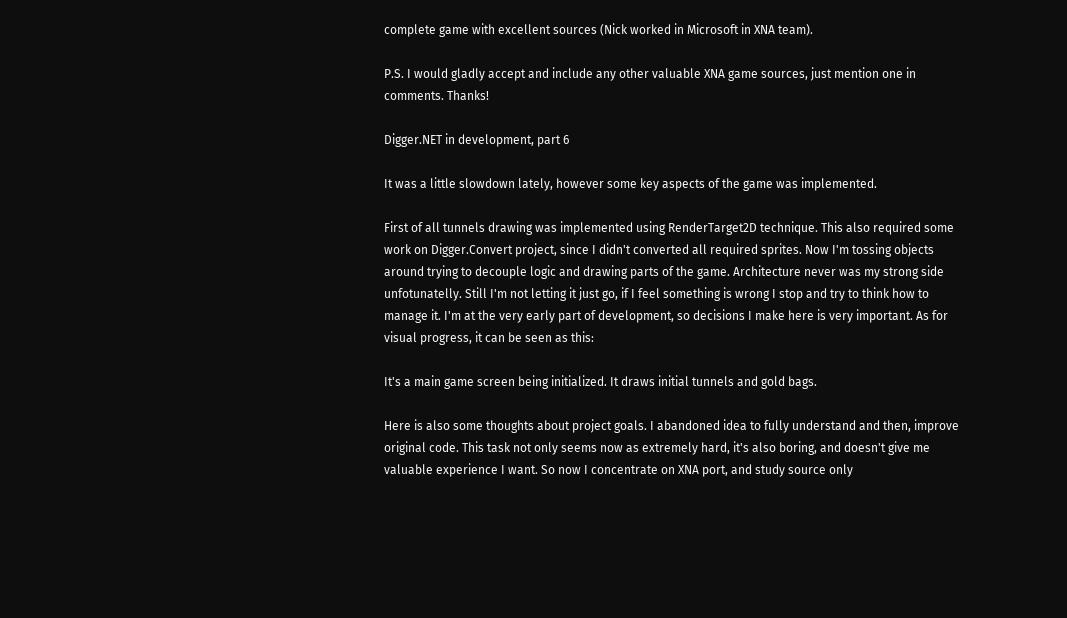complete game with excellent sources (Nick worked in Microsoft in XNA team).

P.S. I would gladly accept and include any other valuable XNA game sources, just mention one in comments. Thanks!

Digger.NET in development, part 6

It was a little slowdown lately, however some key aspects of the game was implemented.

First of all tunnels drawing was implemented using RenderTarget2D technique. This also required some work on Digger.Convert project, since I didn't converted all required sprites. Now I'm tossing objects around trying to decouple logic and drawing parts of the game. Architecture never was my strong side unfotunatelly. Still I'm not letting it just go, if I feel something is wrong I stop and try to think how to manage it. I'm at the very early part of development, so decisions I make here is very important. As for visual progress, it can be seen as this:

It's a main game screen being initialized. It draws initial tunnels and gold bags.

Here is also some thoughts about project goals. I abandoned idea to fully understand and then, improve original code. This task not only seems now as extremely hard, it's also boring, and doesn't give me valuable experience I want. So now I concentrate on XNA port, and study source only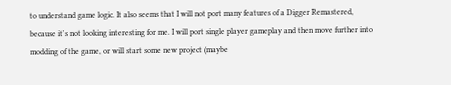to understand game logic. It also seems that I will not port many features of a Digger Remastered, because it's not looking interesting for me. I will port single player gameplay and then move further into modding of the game, or will start some new project (maybe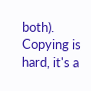both). Copying is hard, it's a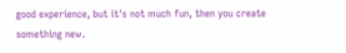good experience, but it's not much fun, then you create something new.